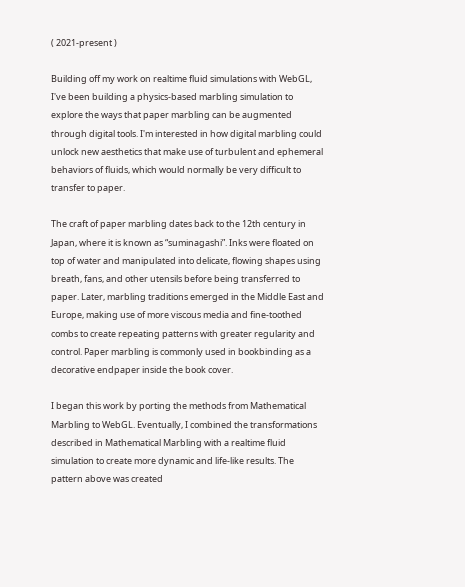( 2021-present )

Building off my work on realtime fluid simulations with WebGL, I've been building a physics-based marbling simulation to explore the ways that paper marbling can be augmented through digital tools. I'm interested in how digital marbling could unlock new aesthetics that make use of turbulent and ephemeral behaviors of fluids, which would normally be very difficult to transfer to paper.

The craft of paper marbling dates back to the 12th century in Japan, where it is known as “suminagashi”. Inks were floated on top of water and manipulated into delicate, flowing shapes using breath, fans, and other utensils before being transferred to paper. Later, marbling traditions emerged in the Middle East and Europe, making use of more viscous media and fine-toothed combs to create repeating patterns with greater regularity and control. Paper marbling is commonly used in bookbinding as a decorative endpaper inside the book cover.

I began this work by porting the methods from Mathematical Marbling to WebGL. Eventually, I combined the transformations described in Mathematical Marbling with a realtime fluid simulation to create more dynamic and life-like results. The pattern above was created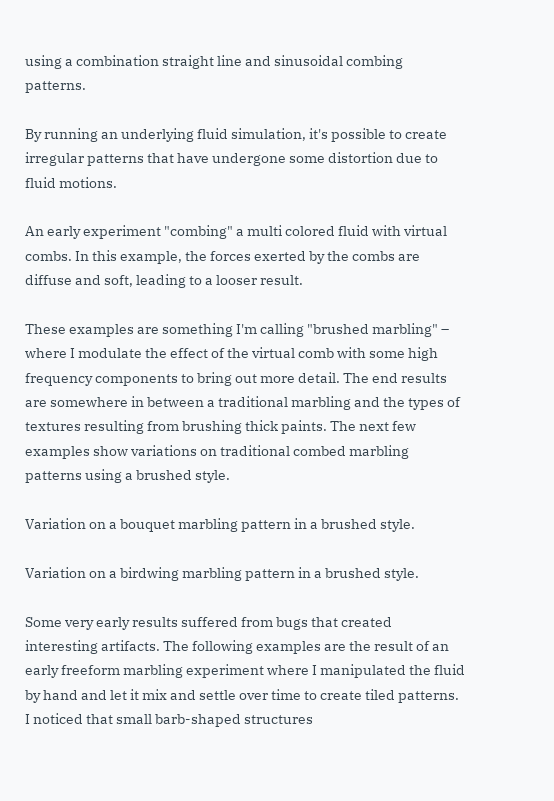using a combination straight line and sinusoidal combing patterns.

By running an underlying fluid simulation, it's possible to create irregular patterns that have undergone some distortion due to fluid motions.

An early experiment "combing" a multi colored fluid with virtual combs. In this example, the forces exerted by the combs are diffuse and soft, leading to a looser result.

These examples are something I'm calling "brushed marbling" – where I modulate the effect of the virtual comb with some high frequency components to bring out more detail. The end results are somewhere in between a traditional marbling and the types of textures resulting from brushing thick paints. The next few examples show variations on traditional combed marbling patterns using a brushed style.

Variation on a bouquet marbling pattern in a brushed style.

Variation on a birdwing marbling pattern in a brushed style.

Some very early results suffered from bugs that created interesting artifacts. The following examples are the result of an early freeform marbling experiment where I manipulated the fluid by hand and let it mix and settle over time to create tiled patterns. I noticed that small barb-shaped structures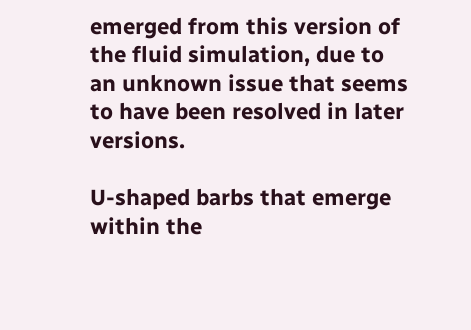emerged from this version of the fluid simulation, due to an unknown issue that seems to have been resolved in later versions.

U-shaped barbs that emerge within the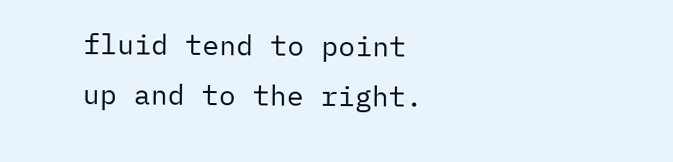fluid tend to point up and to the right.